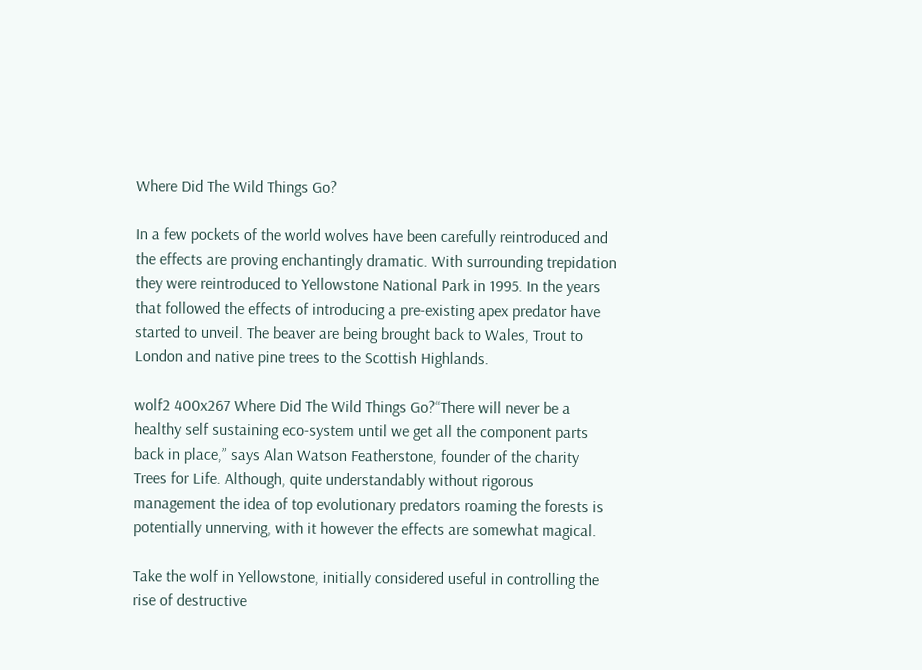Where Did The Wild Things Go?

In a few pockets of the world wolves have been carefully reintroduced and the effects are proving enchantingly dramatic. With surrounding trepidation they were reintroduced to Yellowstone National Park in 1995. In the years that followed the effects of introducing a pre-existing apex predator have started to unveil. The beaver are being brought back to Wales, Trout to London and native pine trees to the Scottish Highlands.

wolf2 400x267 Where Did The Wild Things Go?“There will never be a healthy self sustaining eco-system until we get all the component parts back in place,” says Alan Watson Featherstone, founder of the charity Trees for Life. Although, quite understandably without rigorous management the idea of top evolutionary predators roaming the forests is potentially unnerving, with it however the effects are somewhat magical.

Take the wolf in Yellowstone, initially considered useful in controlling the rise of destructive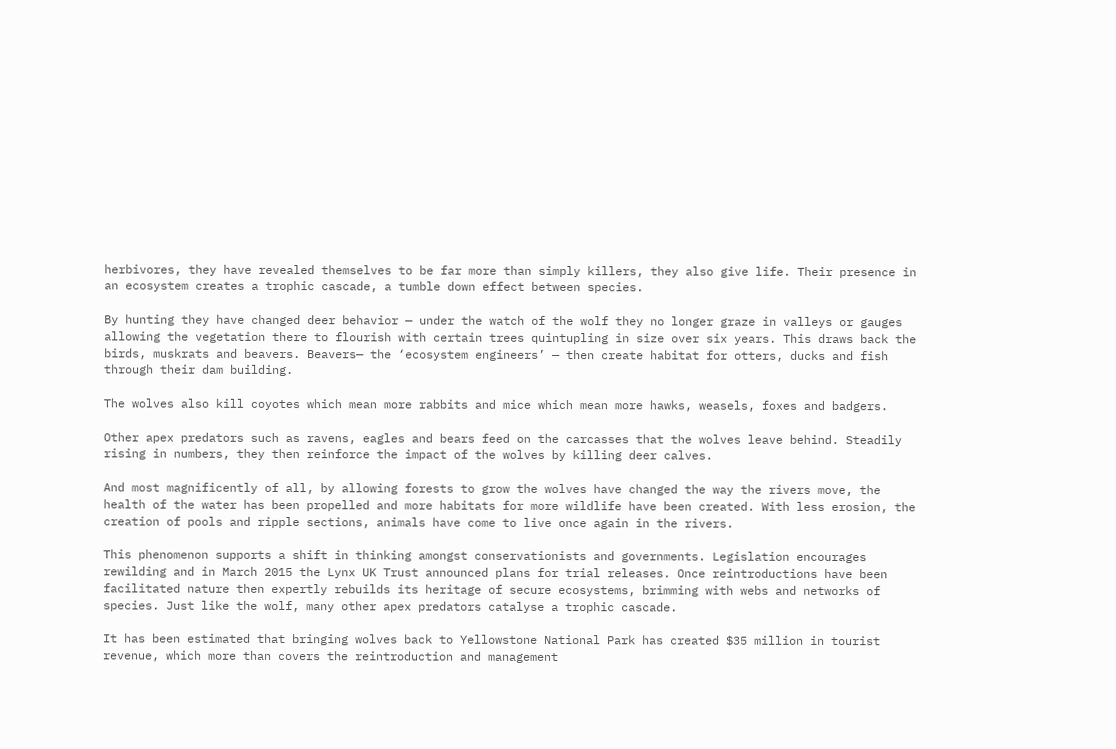herbivores, they have revealed themselves to be far more than simply killers, they also give life. Their presence in an ecosystem creates a trophic cascade, a tumble down effect between species.

By hunting they have changed deer behavior — under the watch of the wolf they no longer graze in valleys or gauges allowing the vegetation there to flourish with certain trees quintupling in size over six years. This draws back the birds, muskrats and beavers. Beavers— the ‘ecosystem engineers’ — then create habitat for otters, ducks and fish through their dam building.

The wolves also kill coyotes which mean more rabbits and mice which mean more hawks, weasels, foxes and badgers.

Other apex predators such as ravens, eagles and bears feed on the carcasses that the wolves leave behind. Steadily rising in numbers, they then reinforce the impact of the wolves by killing deer calves.

And most magnificently of all, by allowing forests to grow the wolves have changed the way the rivers move, the health of the water has been propelled and more habitats for more wildlife have been created. With less erosion, the creation of pools and ripple sections, animals have come to live once again in the rivers.

This phenomenon supports a shift in thinking amongst conservationists and governments. Legislation encourages rewilding and in March 2015 the Lynx UK Trust announced plans for trial releases. Once reintroductions have been facilitated nature then expertly rebuilds its heritage of secure ecosystems, brimming with webs and networks of species. Just like the wolf, many other apex predators catalyse a trophic cascade.

It has been estimated that bringing wolves back to Yellowstone National Park has created $35 million in tourist revenue, which more than covers the reintroduction and management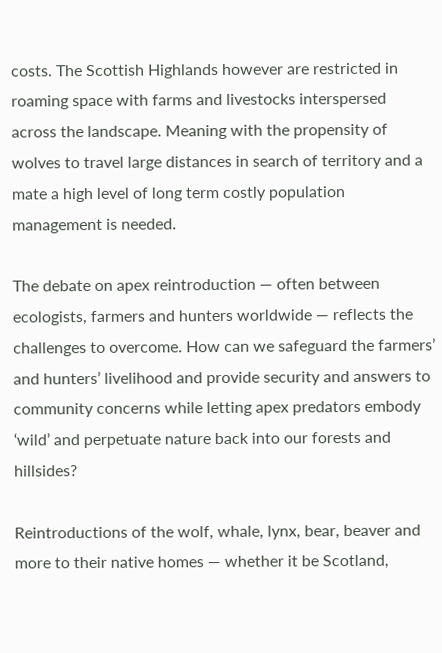costs. The Scottish Highlands however are restricted in roaming space with farms and livestocks interspersed across the landscape. Meaning with the propensity of wolves to travel large distances in search of territory and a mate a high level of long term costly population management is needed.

The debate on apex reintroduction — often between ecologists, farmers and hunters worldwide — reflects the challenges to overcome. How can we safeguard the farmers’ and hunters’ livelihood and provide security and answers to community concerns while letting apex predators embody ‘wild’ and perpetuate nature back into our forests and hillsides?

Reintroductions of the wolf, whale, lynx, bear, beaver and more to their native homes — whether it be Scotland,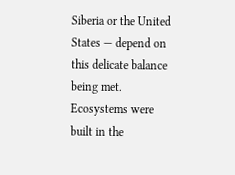Siberia or the United States — depend on this delicate balance being met. Ecosystems were built in the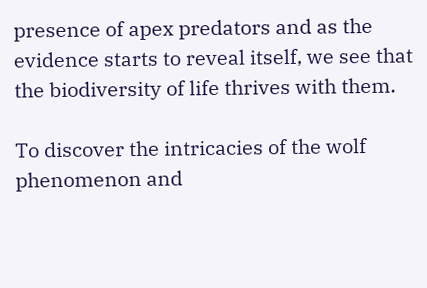presence of apex predators and as the evidence starts to reveal itself, we see that the biodiversity of life thrives with them.

To discover the intricacies of the wolf phenomenon and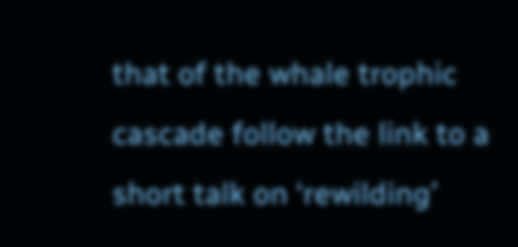that of the whale trophic cascade follow the link to a short talk on ‘rewilding’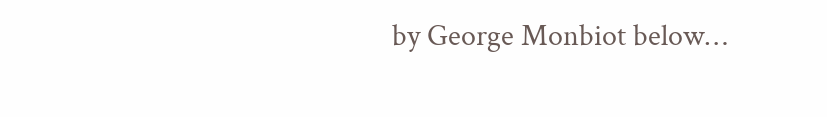by George Monbiot below…